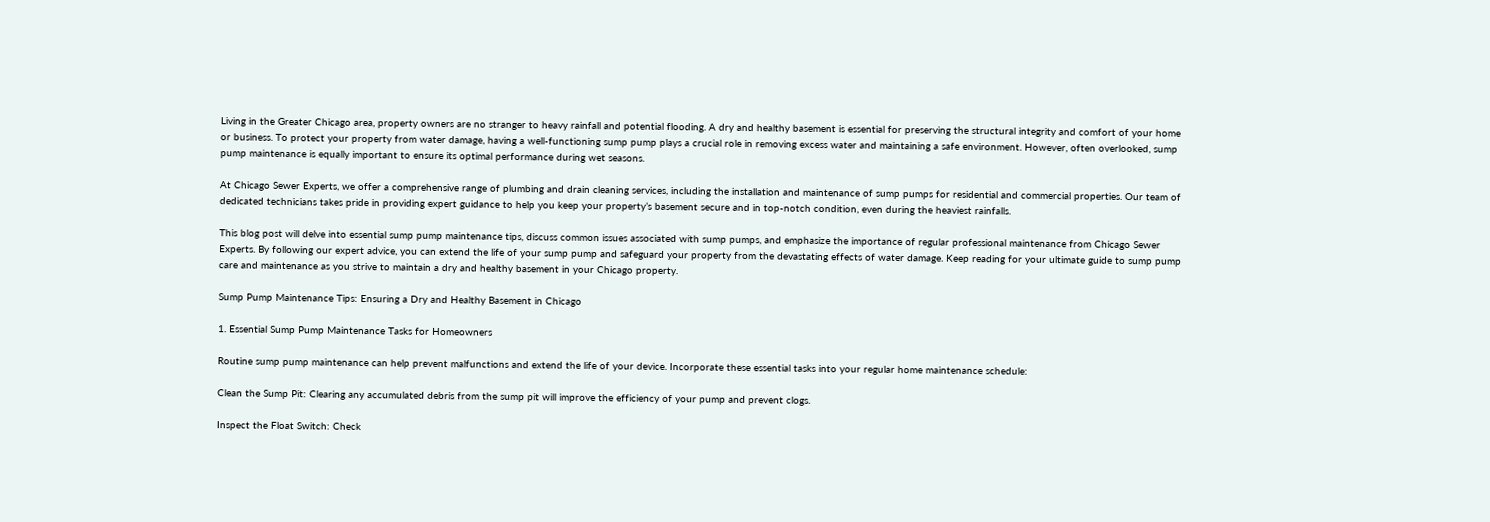Living in the Greater Chicago area, property owners are no stranger to heavy rainfall and potential flooding. A dry and healthy basement is essential for preserving the structural integrity and comfort of your home or business. To protect your property from water damage, having a well-functioning sump pump plays a crucial role in removing excess water and maintaining a safe environment. However, often overlooked, sump pump maintenance is equally important to ensure its optimal performance during wet seasons.

At Chicago Sewer Experts, we offer a comprehensive range of plumbing and drain cleaning services, including the installation and maintenance of sump pumps for residential and commercial properties. Our team of dedicated technicians takes pride in providing expert guidance to help you keep your property’s basement secure and in top-notch condition, even during the heaviest rainfalls.

This blog post will delve into essential sump pump maintenance tips, discuss common issues associated with sump pumps, and emphasize the importance of regular professional maintenance from Chicago Sewer Experts. By following our expert advice, you can extend the life of your sump pump and safeguard your property from the devastating effects of water damage. Keep reading for your ultimate guide to sump pump care and maintenance as you strive to maintain a dry and healthy basement in your Chicago property.

Sump Pump Maintenance Tips: Ensuring a Dry and Healthy Basement in Chicago

1. Essential Sump Pump Maintenance Tasks for Homeowners

Routine sump pump maintenance can help prevent malfunctions and extend the life of your device. Incorporate these essential tasks into your regular home maintenance schedule:

Clean the Sump Pit: Clearing any accumulated debris from the sump pit will improve the efficiency of your pump and prevent clogs.

Inspect the Float Switch: Check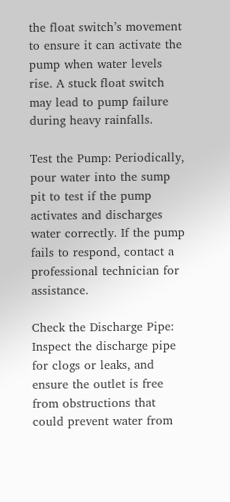the float switch’s movement to ensure it can activate the pump when water levels rise. A stuck float switch may lead to pump failure during heavy rainfalls.

Test the Pump: Periodically, pour water into the sump pit to test if the pump activates and discharges water correctly. If the pump fails to respond, contact a professional technician for assistance.

Check the Discharge Pipe: Inspect the discharge pipe for clogs or leaks, and ensure the outlet is free from obstructions that could prevent water from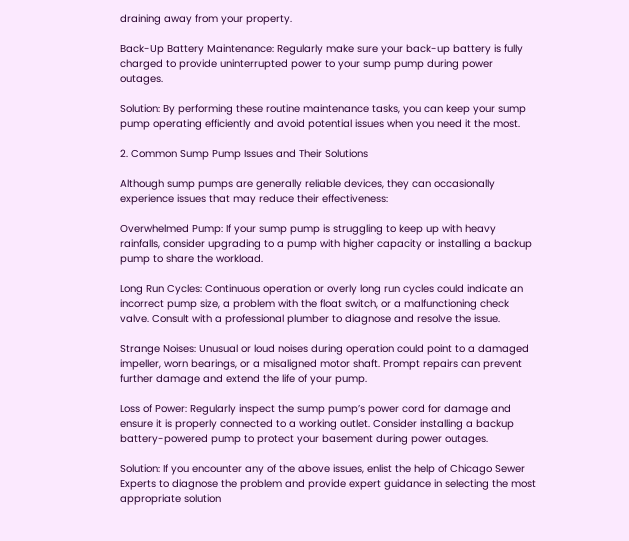draining away from your property.

Back-Up Battery Maintenance: Regularly make sure your back-up battery is fully charged to provide uninterrupted power to your sump pump during power outages.

Solution: By performing these routine maintenance tasks, you can keep your sump pump operating efficiently and avoid potential issues when you need it the most.

2. Common Sump Pump Issues and Their Solutions

Although sump pumps are generally reliable devices, they can occasionally experience issues that may reduce their effectiveness:

Overwhelmed Pump: If your sump pump is struggling to keep up with heavy rainfalls, consider upgrading to a pump with higher capacity or installing a backup pump to share the workload.

Long Run Cycles: Continuous operation or overly long run cycles could indicate an incorrect pump size, a problem with the float switch, or a malfunctioning check valve. Consult with a professional plumber to diagnose and resolve the issue.

Strange Noises: Unusual or loud noises during operation could point to a damaged impeller, worn bearings, or a misaligned motor shaft. Prompt repairs can prevent further damage and extend the life of your pump.

Loss of Power: Regularly inspect the sump pump’s power cord for damage and ensure it is properly connected to a working outlet. Consider installing a backup battery-powered pump to protect your basement during power outages.

Solution: If you encounter any of the above issues, enlist the help of Chicago Sewer Experts to diagnose the problem and provide expert guidance in selecting the most appropriate solution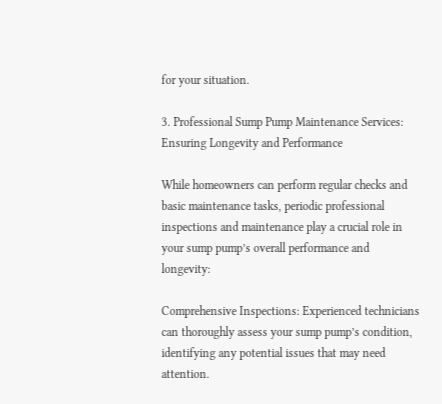for your situation.

3. Professional Sump Pump Maintenance Services: Ensuring Longevity and Performance

While homeowners can perform regular checks and basic maintenance tasks, periodic professional inspections and maintenance play a crucial role in your sump pump’s overall performance and longevity:

Comprehensive Inspections: Experienced technicians can thoroughly assess your sump pump’s condition, identifying any potential issues that may need attention.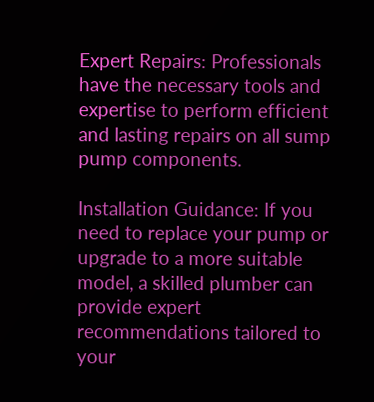Expert Repairs: Professionals have the necessary tools and expertise to perform efficient and lasting repairs on all sump pump components.

Installation Guidance: If you need to replace your pump or upgrade to a more suitable model, a skilled plumber can provide expert recommendations tailored to your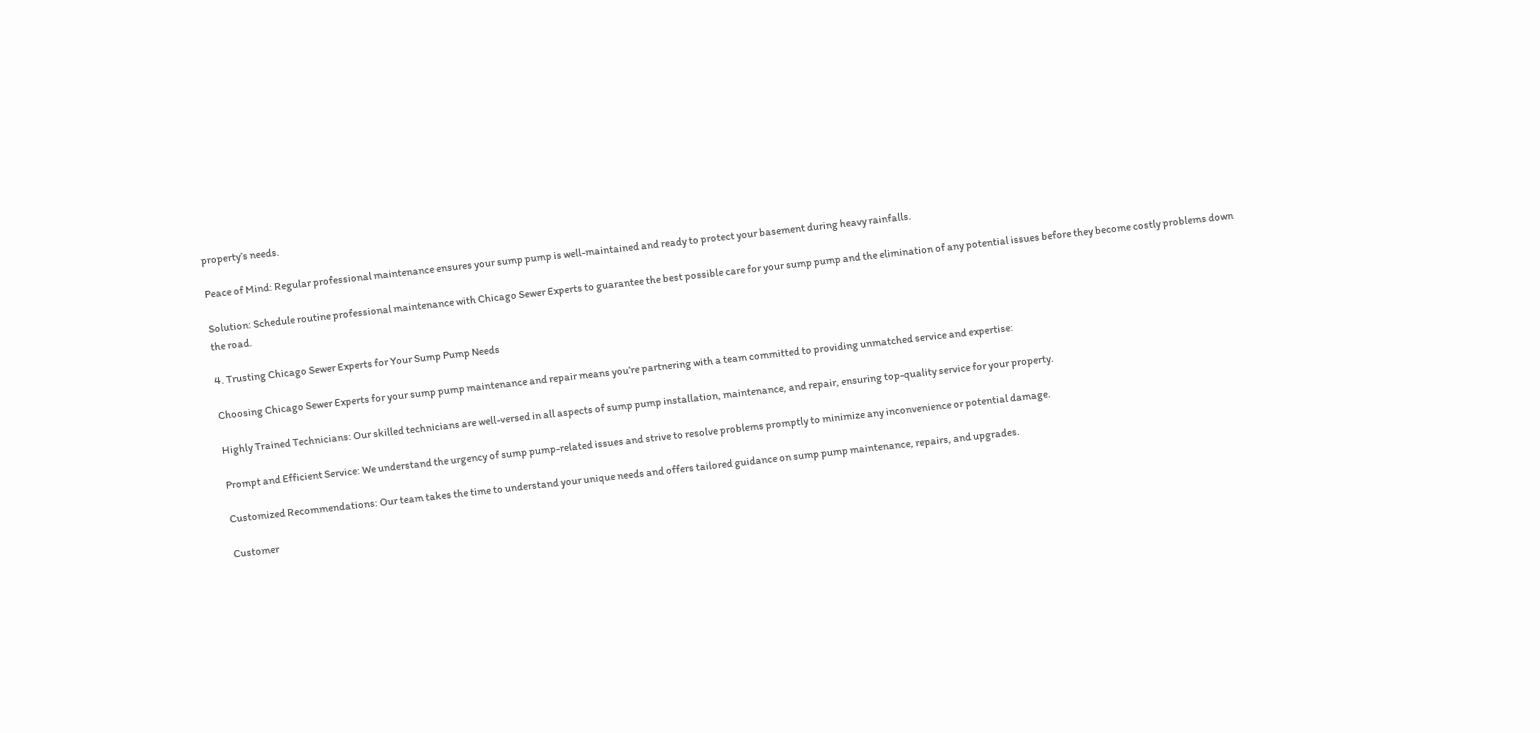property’s needs.

Peace of Mind: Regular professional maintenance ensures your sump pump is well-maintained and ready to protect your basement during heavy rainfalls.

Solution: Schedule routine professional maintenance with Chicago Sewer Experts to guarantee the best possible care for your sump pump and the elimination of any potential issues before they become costly problems down the road.

4. Trusting Chicago Sewer Experts for Your Sump Pump Needs

Choosing Chicago Sewer Experts for your sump pump maintenance and repair means you’re partnering with a team committed to providing unmatched service and expertise:

Highly Trained Technicians: Our skilled technicians are well-versed in all aspects of sump pump installation, maintenance, and repair, ensuring top-quality service for your property.

Prompt and Efficient Service: We understand the urgency of sump pump-related issues and strive to resolve problems promptly to minimize any inconvenience or potential damage.

Customized Recommendations: Our team takes the time to understand your unique needs and offers tailored guidance on sump pump maintenance, repairs, and upgrades.

Customer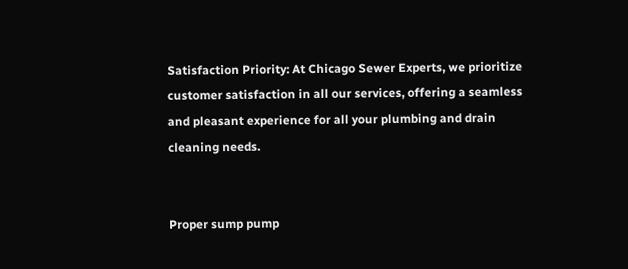Satisfaction Priority: At Chicago Sewer Experts, we prioritize customer satisfaction in all our services, offering a seamless and pleasant experience for all your plumbing and drain cleaning needs.


Proper sump pump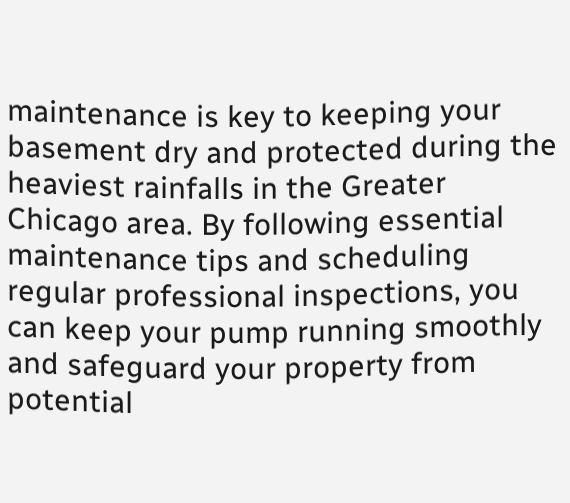maintenance is key to keeping your basement dry and protected during the heaviest rainfalls in the Greater Chicago area. By following essential maintenance tips and scheduling regular professional inspections, you can keep your pump running smoothly and safeguard your property from potential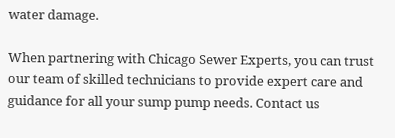water damage.

When partnering with Chicago Sewer Experts, you can trust our team of skilled technicians to provide expert care and guidance for all your sump pump needs. Contact us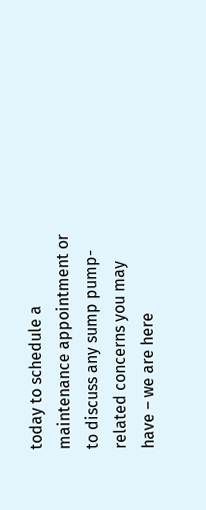today to schedule a maintenance appointment or to discuss any sump pump-related concerns you may have – we are here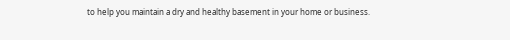to help you maintain a dry and healthy basement in your home or business.